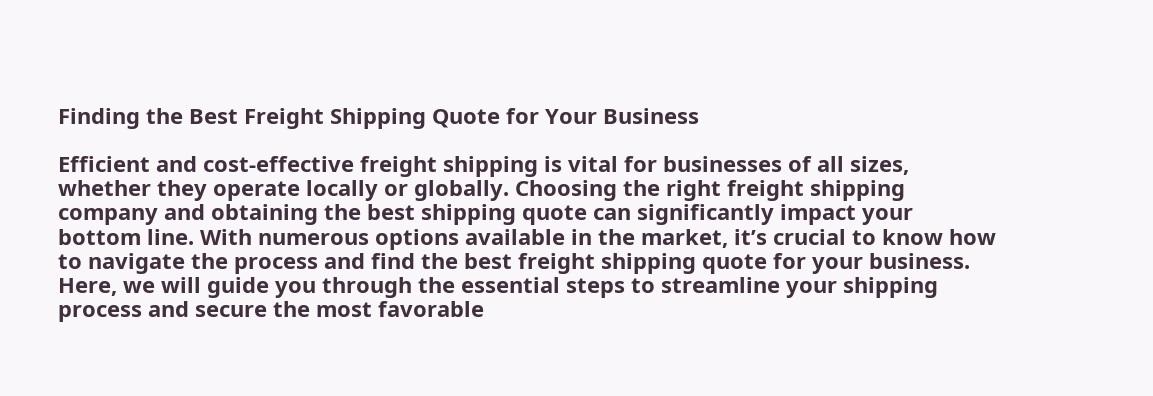Finding the Best Freight Shipping Quote for Your Business

Efficient and cost-effective freight shipping is vital for businesses of all sizes, whether they operate locally or globally. Choosing the right freight shipping company and obtaining the best shipping quote can significantly impact your bottom line. With numerous options available in the market, it’s crucial to know how to navigate the process and find the best freight shipping quote for your business. Here, we will guide you through the essential steps to streamline your shipping process and secure the most favorable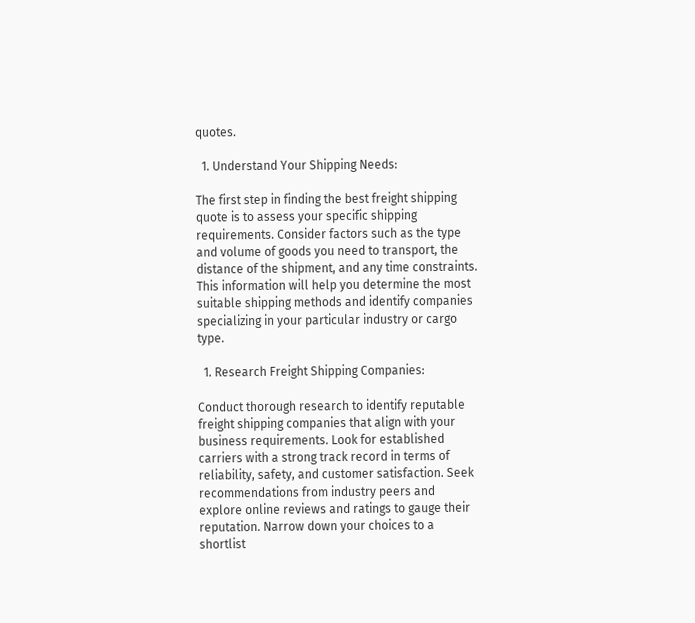quotes.

  1. Understand Your Shipping Needs:

The first step in finding the best freight shipping quote is to assess your specific shipping requirements. Consider factors such as the type and volume of goods you need to transport, the distance of the shipment, and any time constraints. This information will help you determine the most suitable shipping methods and identify companies specializing in your particular industry or cargo type.

  1. Research Freight Shipping Companies:

Conduct thorough research to identify reputable freight shipping companies that align with your business requirements. Look for established carriers with a strong track record in terms of reliability, safety, and customer satisfaction. Seek recommendations from industry peers and explore online reviews and ratings to gauge their reputation. Narrow down your choices to a shortlist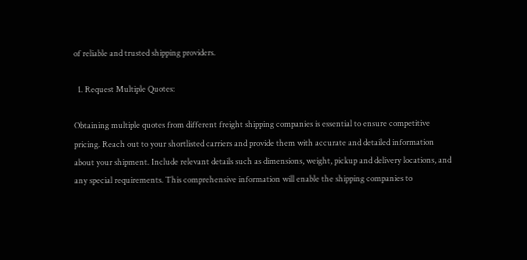of reliable and trusted shipping providers.

  1. Request Multiple Quotes:

Obtaining multiple quotes from different freight shipping companies is essential to ensure competitive pricing. Reach out to your shortlisted carriers and provide them with accurate and detailed information about your shipment. Include relevant details such as dimensions, weight, pickup and delivery locations, and any special requirements. This comprehensive information will enable the shipping companies to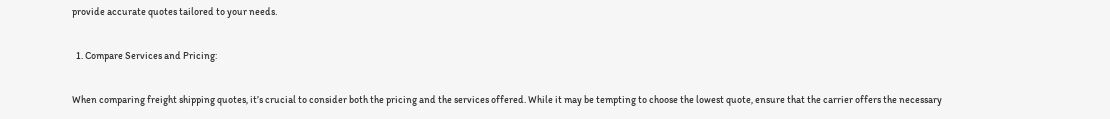provide accurate quotes tailored to your needs.

  1. Compare Services and Pricing:

When comparing freight shipping quotes, it’s crucial to consider both the pricing and the services offered. While it may be tempting to choose the lowest quote, ensure that the carrier offers the necessary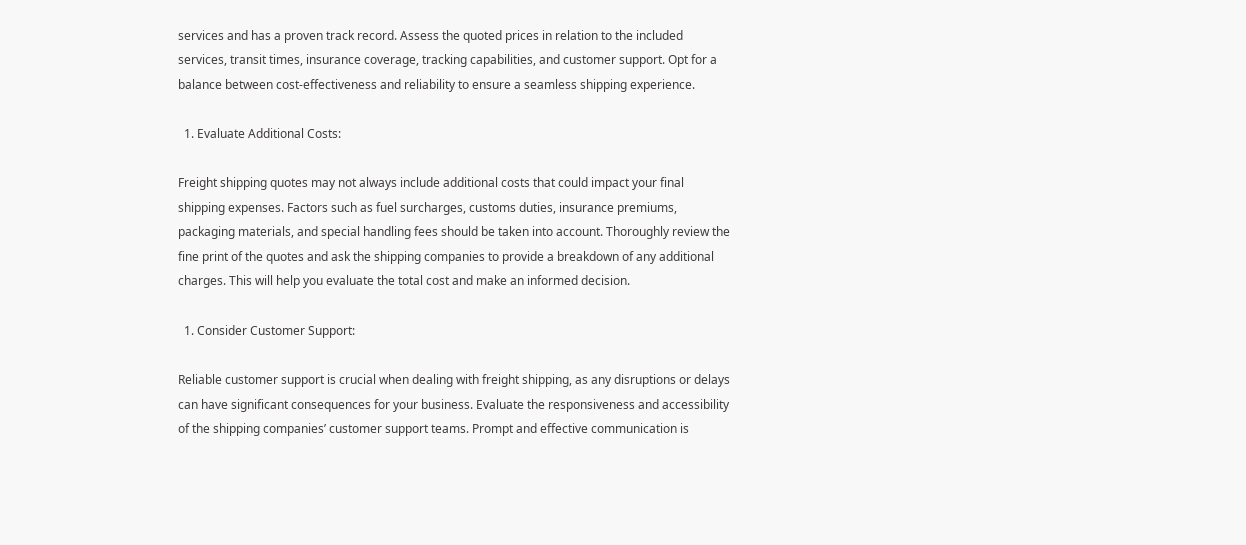services and has a proven track record. Assess the quoted prices in relation to the included services, transit times, insurance coverage, tracking capabilities, and customer support. Opt for a balance between cost-effectiveness and reliability to ensure a seamless shipping experience.

  1. Evaluate Additional Costs:

Freight shipping quotes may not always include additional costs that could impact your final shipping expenses. Factors such as fuel surcharges, customs duties, insurance premiums, packaging materials, and special handling fees should be taken into account. Thoroughly review the fine print of the quotes and ask the shipping companies to provide a breakdown of any additional charges. This will help you evaluate the total cost and make an informed decision.

  1. Consider Customer Support:

Reliable customer support is crucial when dealing with freight shipping, as any disruptions or delays can have significant consequences for your business. Evaluate the responsiveness and accessibility of the shipping companies’ customer support teams. Prompt and effective communication is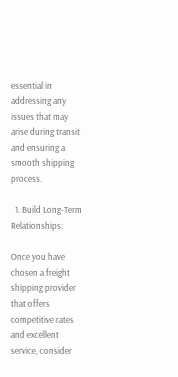essential in addressing any issues that may arise during transit and ensuring a smooth shipping process.

  1. Build Long-Term Relationships:

Once you have chosen a freight shipping provider that offers competitive rates and excellent service, consider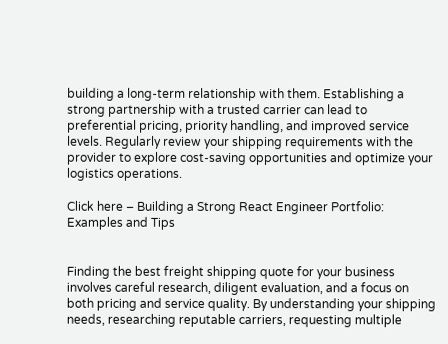building a long-term relationship with them. Establishing a strong partnership with a trusted carrier can lead to preferential pricing, priority handling, and improved service levels. Regularly review your shipping requirements with the provider to explore cost-saving opportunities and optimize your logistics operations.

Click here – Building a Strong React Engineer Portfolio: Examples and Tips


Finding the best freight shipping quote for your business involves careful research, diligent evaluation, and a focus on both pricing and service quality. By understanding your shipping needs, researching reputable carriers, requesting multiple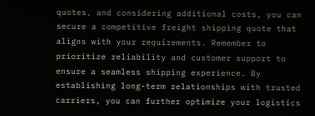quotes, and considering additional costs, you can secure a competitive freight shipping quote that aligns with your requirements. Remember to prioritize reliability and customer support to ensure a seamless shipping experience. By establishing long-term relationships with trusted carriers, you can further optimize your logistics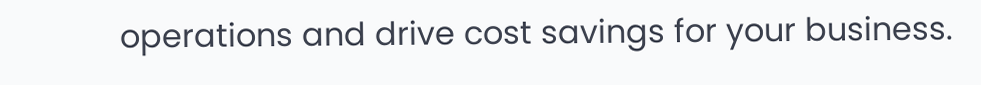operations and drive cost savings for your business.